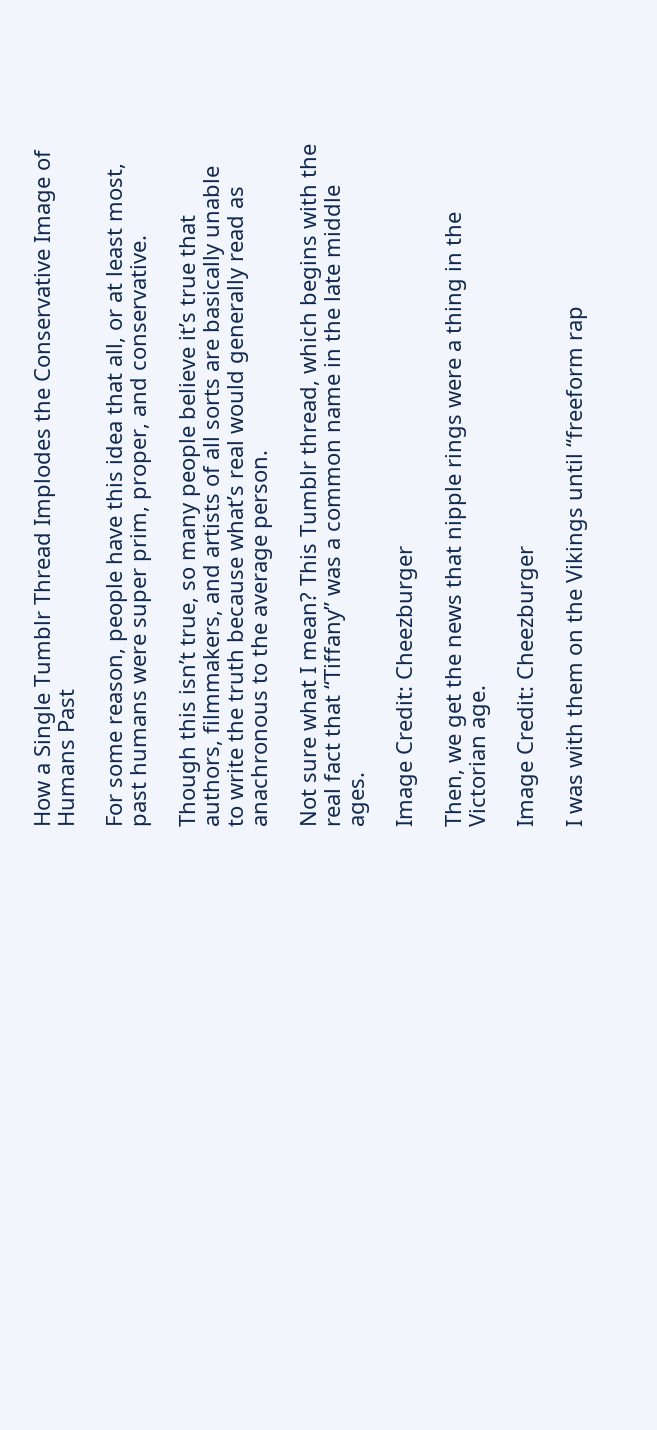How a Single Tumblr Thread Implodes the Conservative Image of Humans Past

For some reason, people have this idea that all, or at least most, past humans were super prim, proper, and conservative.

Though this isn’t true, so many people believe it’s true that authors, filmmakers, and artists of all sorts are basically unable to write the truth because what’s real would generally read as anachronous to the average person.

Not sure what I mean? This Tumblr thread, which begins with the real fact that “Tiffany” was a common name in the late middle ages.

Image Credit: Cheezburger

Then, we get the news that nipple rings were a thing in the Victorian age.

Image Credit: Cheezburger

I was with them on the Vikings until “freeform rap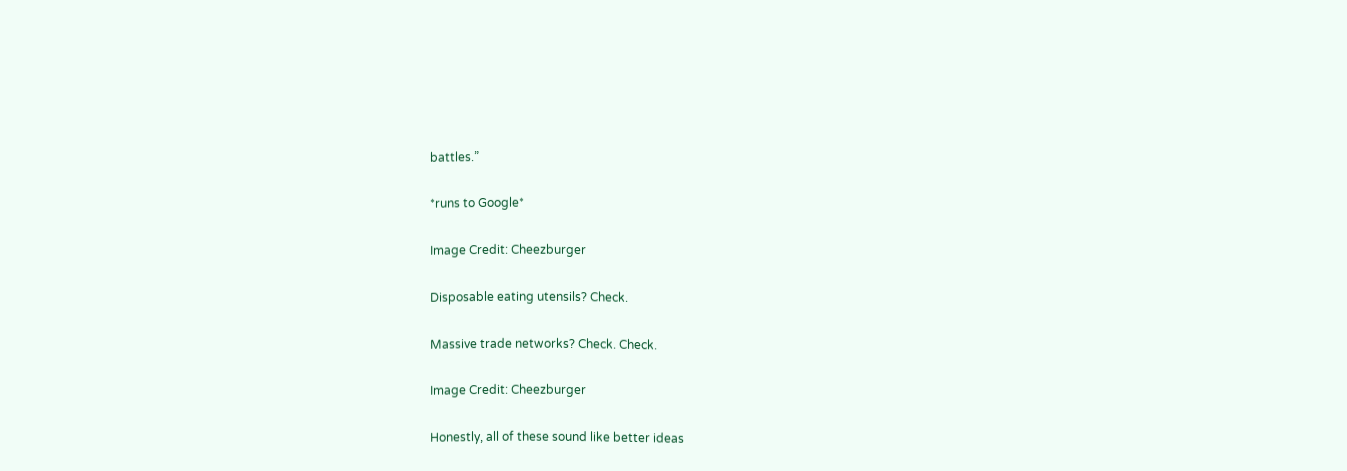battles.”

*runs to Google*

Image Credit: Cheezburger

Disposable eating utensils? Check.

Massive trade networks? Check. Check.

Image Credit: Cheezburger

Honestly, all of these sound like better ideas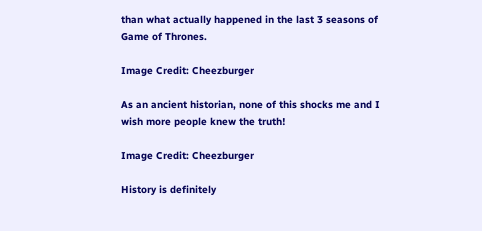than what actually happened in the last 3 seasons of Game of Thrones.

Image Credit: Cheezburger

As an ancient historian, none of this shocks me and I wish more people knew the truth!

Image Credit: Cheezburger

History is definitely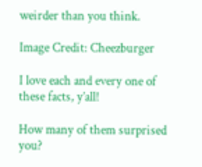weirder than you think.

Image Credit: Cheezburger

I love each and every one of these facts, y’all!

How many of them surprised you?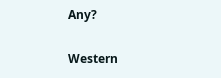Any?

Western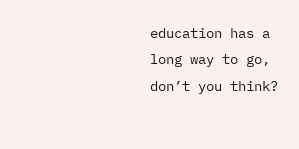education has a long way to go, don’t you think?